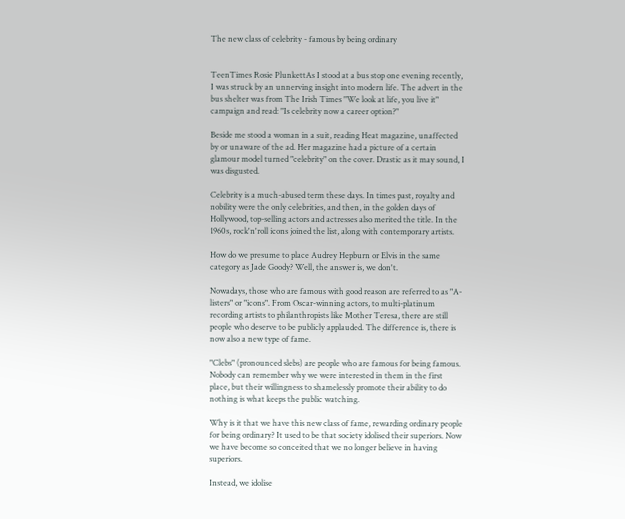The new class of celebrity - famous by being ordinary


TeenTimes Rosie PlunkettAs I stood at a bus stop one evening recently, I was struck by an unnerving insight into modern life. The advert in the bus shelter was from The Irish Times "We look at life, you live it" campaign and read: "Is celebrity now a career option?"

Beside me stood a woman in a suit, reading Heat magazine, unaffected by or unaware of the ad. Her magazine had a picture of a certain glamour model turned "celebrity" on the cover. Drastic as it may sound, I was disgusted.

Celebrity is a much-abused term these days. In times past, royalty and nobility were the only celebrities, and then, in the golden days of Hollywood, top-selling actors and actresses also merited the title. In the 1960s, rock'n'roll icons joined the list, along with contemporary artists.

How do we presume to place Audrey Hepburn or Elvis in the same category as Jade Goody? Well, the answer is, we don't.

Nowadays, those who are famous with good reason are referred to as "A-listers" or "icons". From Oscar-winning actors, to multi-platinum recording artists to philanthropists like Mother Teresa, there are still people who deserve to be publicly applauded. The difference is, there is now also a new type of fame.

"Clebs" (pronounced slebs) are people who are famous for being famous. Nobody can remember why we were interested in them in the first place, but their willingness to shamelessly promote their ability to do nothing is what keeps the public watching.

Why is it that we have this new class of fame, rewarding ordinary people for being ordinary? It used to be that society idolised their superiors. Now we have become so conceited that we no longer believe in having superiors.

Instead, we idolise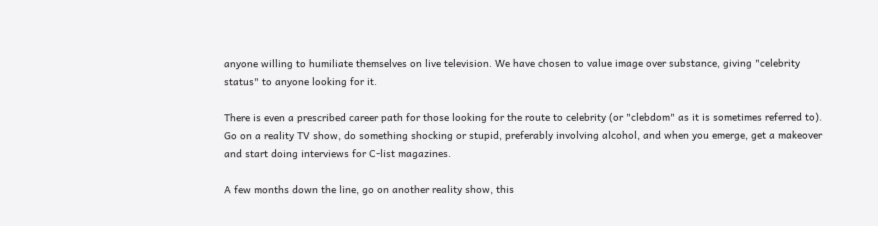anyone willing to humiliate themselves on live television. We have chosen to value image over substance, giving "celebrity status" to anyone looking for it.

There is even a prescribed career path for those looking for the route to celebrity (or "clebdom" as it is sometimes referred to). Go on a reality TV show, do something shocking or stupid, preferably involving alcohol, and when you emerge, get a makeover and start doing interviews for C-list magazines.

A few months down the line, go on another reality show, this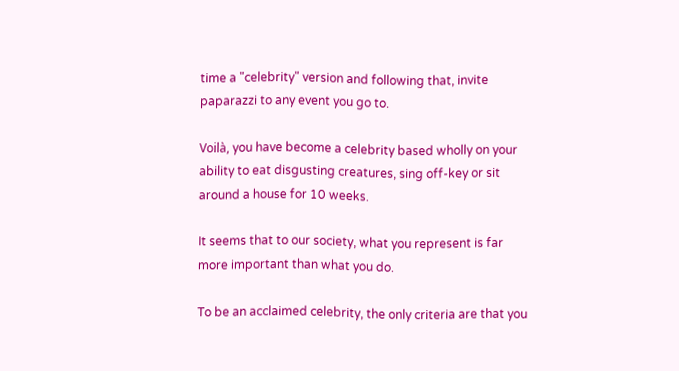time a "celebrity" version and following that, invite paparazzi to any event you go to.

Voilà, you have become a celebrity based wholly on your ability to eat disgusting creatures, sing off-key or sit around a house for 10 weeks.

It seems that to our society, what you represent is far more important than what you do.

To be an acclaimed celebrity, the only criteria are that you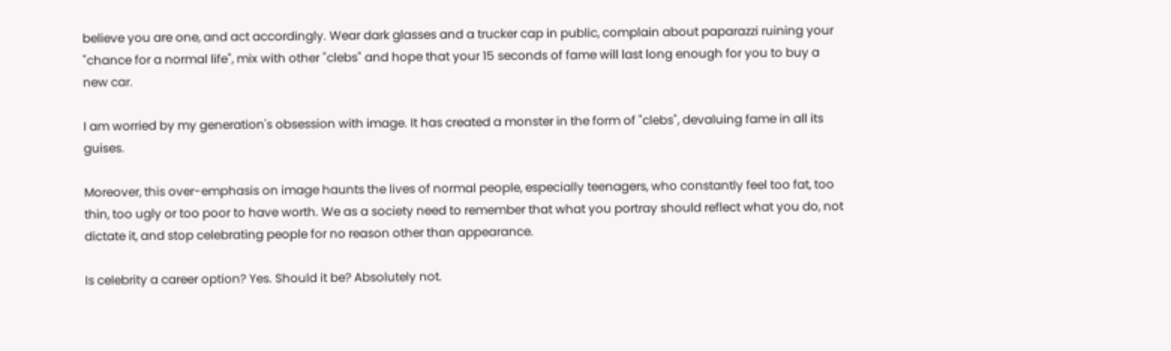believe you are one, and act accordingly. Wear dark glasses and a trucker cap in public, complain about paparazzi ruining your "chance for a normal life", mix with other "clebs" and hope that your 15 seconds of fame will last long enough for you to buy a new car.

I am worried by my generation's obsession with image. It has created a monster in the form of "clebs", devaluing fame in all its guises.

Moreover, this over-emphasis on image haunts the lives of normal people, especially teenagers, who constantly feel too fat, too thin, too ugly or too poor to have worth. We as a society need to remember that what you portray should reflect what you do, not dictate it, and stop celebrating people for no reason other than appearance.

Is celebrity a career option? Yes. Should it be? Absolutely not.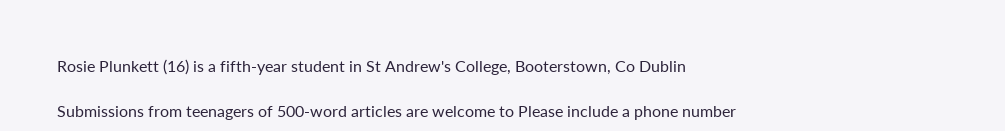Rosie Plunkett (16) is a fifth-year student in St Andrew's College, Booterstown, Co Dublin

Submissions from teenagers of 500-word articles are welcome to Please include a phone number